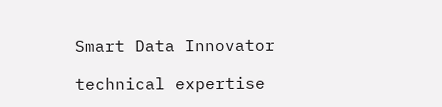Smart Data Innovator

technical expertise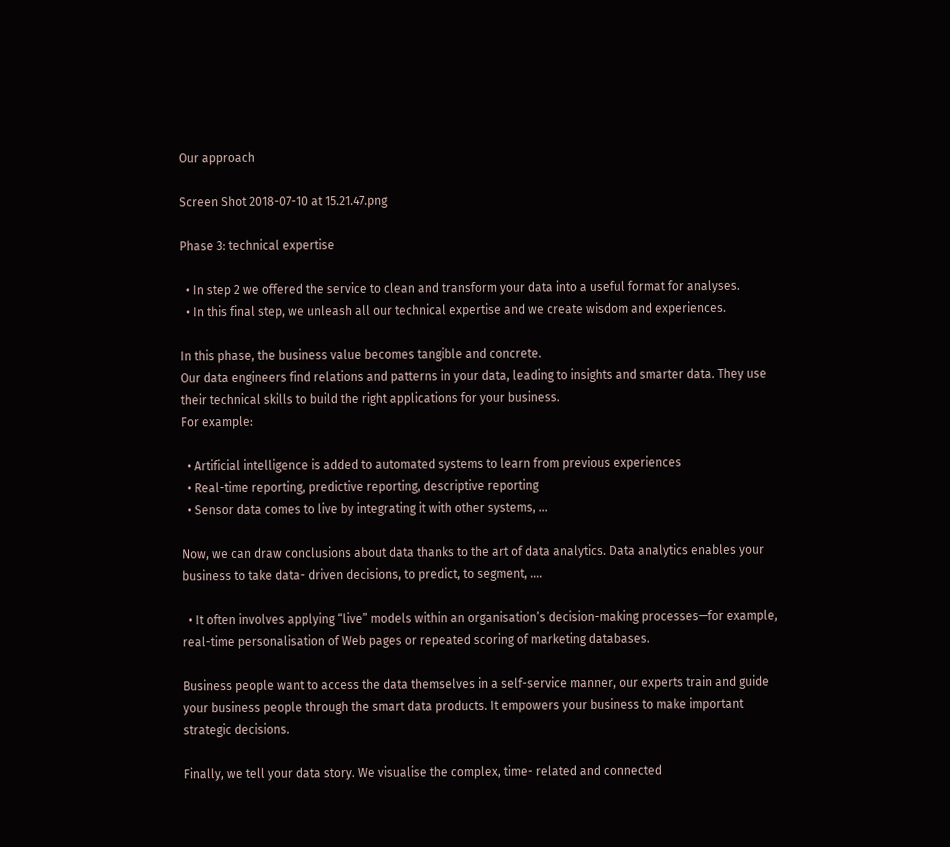Our approach

Screen Shot 2018-07-10 at 15.21.47.png

Phase 3: technical expertise

  • In step 2 we offered the service to clean and transform your data into a useful format for analyses.
  • In this final step, we unleash all our technical expertise and we create wisdom and experiences.

In this phase, the business value becomes tangible and concrete.
Our data engineers find relations and patterns in your data, leading to insights and smarter data. They use their technical skills to build the right applications for your business.
For example:

  • Artificial intelligence is added to automated systems to learn from previous experiences
  • Real-time reporting, predictive reporting, descriptive reporting
  • Sensor data comes to live by integrating it with other systems, ...

Now, we can draw conclusions about data thanks to the art of data analytics. Data analytics enables your business to take data- driven decisions, to predict, to segment, ....

  • It often involves applying “live” models within an organisation’s decision-making processes—for example, real-time personalisation of Web pages or repeated scoring of marketing databases.

Business people want to access the data themselves in a self-service manner, our experts train and guide your business people through the smart data products. It empowers your business to make important strategic decisions.

Finally, we tell your data story. We visualise the complex, time- related and connected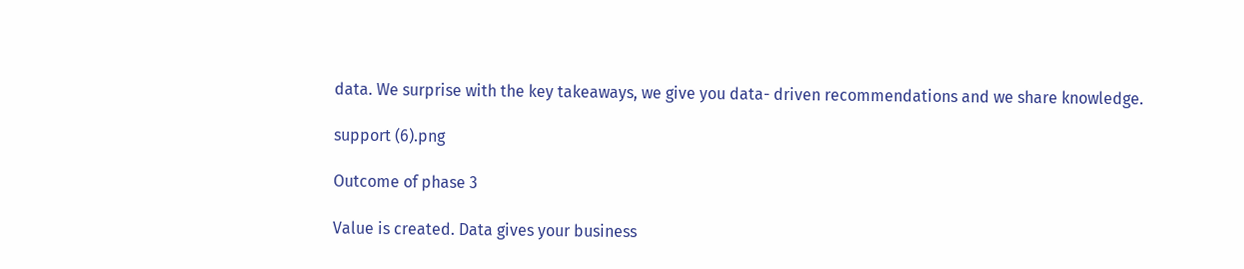data. We surprise with the key takeaways, we give you data- driven recommendations and we share knowledge.

support (6).png

Outcome of phase 3

Value is created. Data gives your business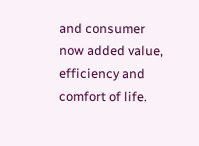and consumer now added value, efficiency and comfort of life.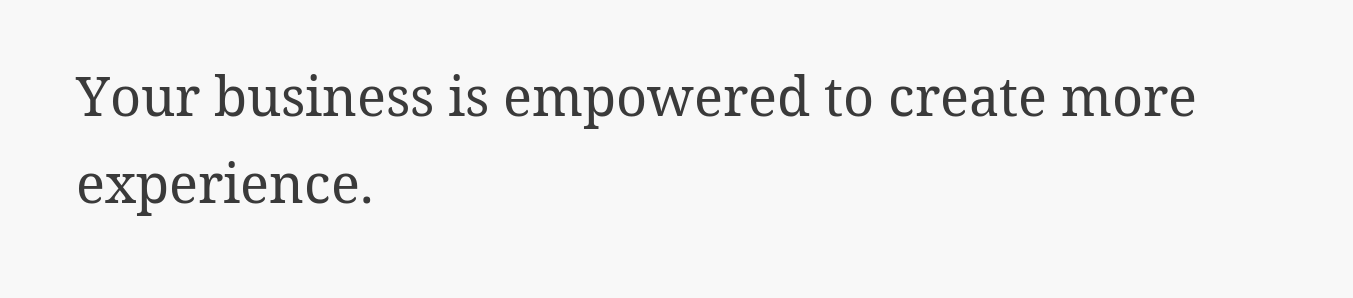Your business is empowered to create more experience.